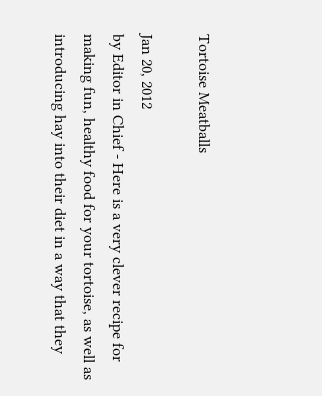Tortoise Meatballs

Jan 20, 2012
by Editor in Chief - Here is a very clever recipe for making fun, healthy food for your tortoise, as well as introducing hay into their diet in a way that they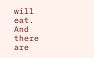will eat.  And there are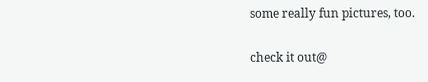some really fun pictures, too.

check it out@